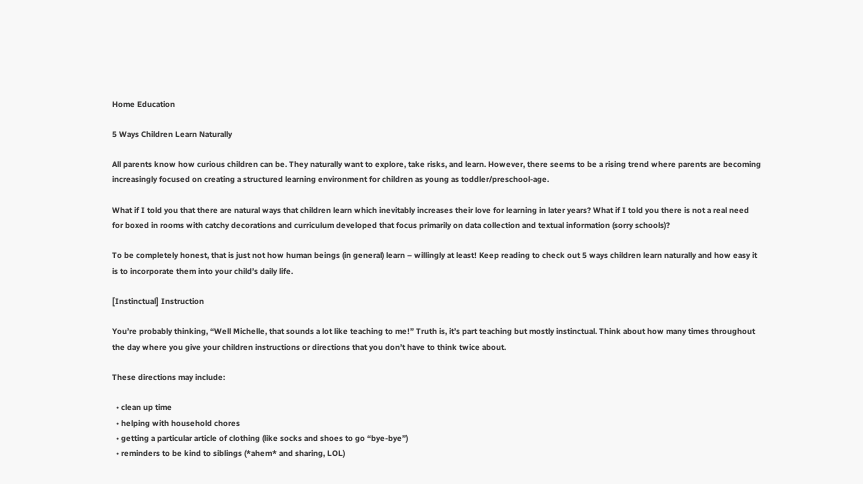Home Education

5 Ways Children Learn Naturally

All parents know how curious children can be. They naturally want to explore, take risks, and learn. However, there seems to be a rising trend where parents are becoming increasingly focused on creating a structured learning environment for children as young as toddler/preschool-age.

What if I told you that there are natural ways that children learn which inevitably increases their love for learning in later years? What if I told you there is not a real need for boxed in rooms with catchy decorations and curriculum developed that focus primarily on data collection and textual information (sorry schools)?

To be completely honest, that is just not how human beings (in general) learn – willingly at least! Keep reading to check out 5 ways children learn naturally and how easy it is to incorporate them into your child’s daily life.

[Instinctual] Instruction

You’re probably thinking, “Well Michelle, that sounds a lot like teaching to me!” Truth is, it’s part teaching but mostly instinctual. Think about how many times throughout the day where you give your children instructions or directions that you don’t have to think twice about.

These directions may include:

  • clean up time
  • helping with household chores
  • getting a particular article of clothing (like socks and shoes to go “bye-bye”)
  • reminders to be kind to siblings (*ahem* and sharing, LOL)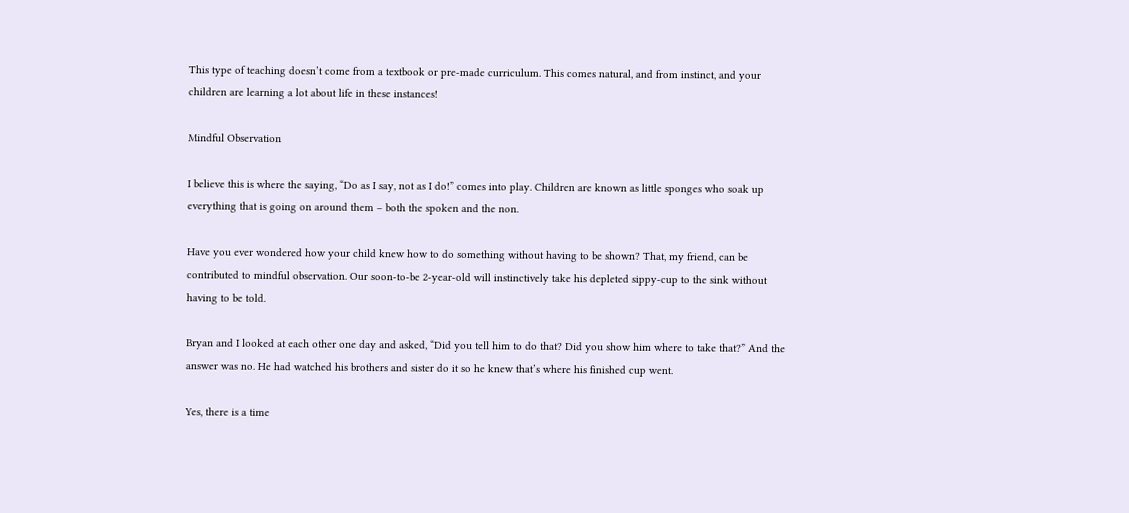This type of teaching doesn’t come from a textbook or pre-made curriculum. This comes natural, and from instinct, and your children are learning a lot about life in these instances!

Mindful Observation

I believe this is where the saying, “Do as I say, not as I do!” comes into play. Children are known as little sponges who soak up everything that is going on around them – both the spoken and the non.

Have you ever wondered how your child knew how to do something without having to be shown? That, my friend, can be contributed to mindful observation. Our soon-to-be 2-year-old will instinctively take his depleted sippy-cup to the sink without having to be told.

Bryan and I looked at each other one day and asked, “Did you tell him to do that? Did you show him where to take that?” And the answer was no. He had watched his brothers and sister do it so he knew that’s where his finished cup went.

Yes, there is a time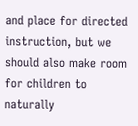and place for directed instruction, but we should also make room for children to naturally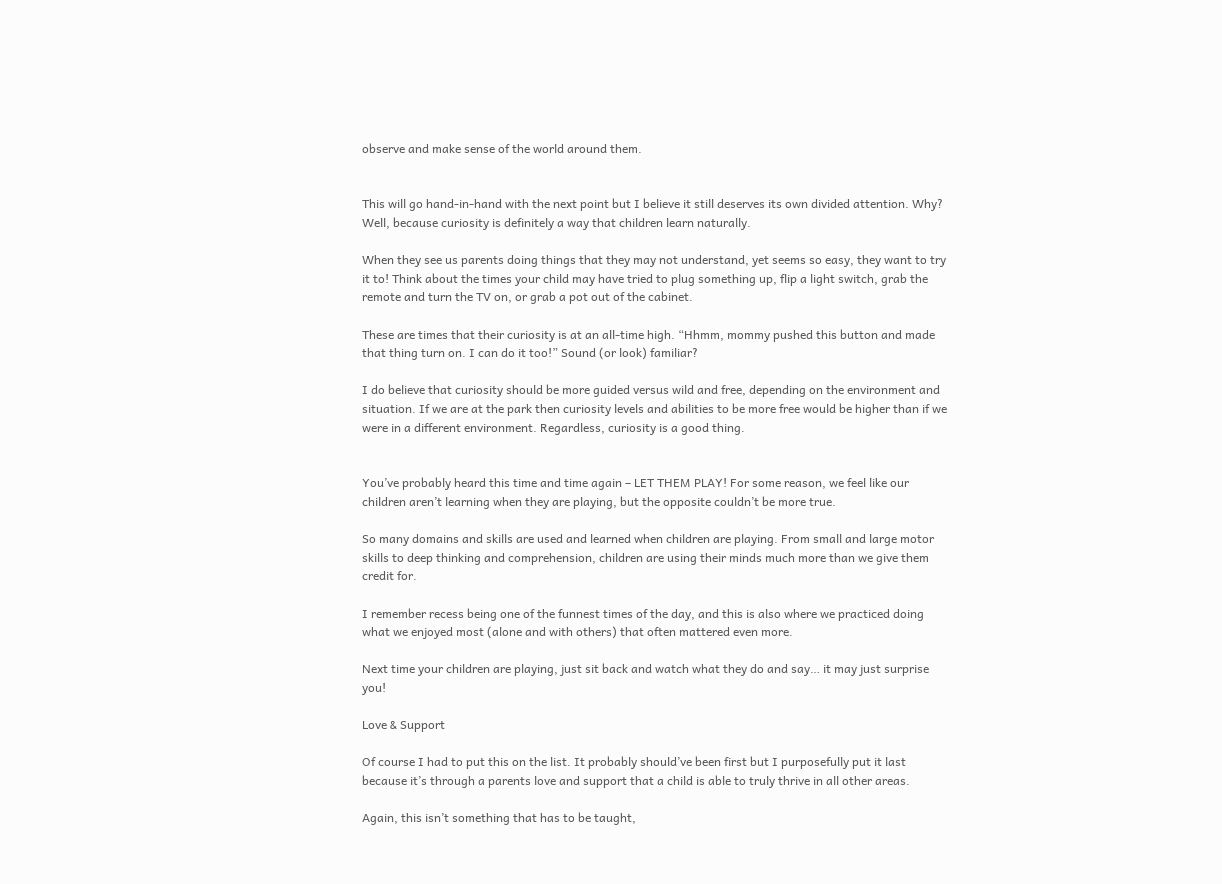observe and make sense of the world around them.


This will go hand-in-hand with the next point but I believe it still deserves its own divided attention. Why? Well, because curiosity is definitely a way that children learn naturally.

When they see us parents doing things that they may not understand, yet seems so easy, they want to try it to! Think about the times your child may have tried to plug something up, flip a light switch, grab the remote and turn the TV on, or grab a pot out of the cabinet.

These are times that their curiosity is at an all-time high. “Hhmm, mommy pushed this button and made that thing turn on. I can do it too!” Sound (or look) familiar?

I do believe that curiosity should be more guided versus wild and free, depending on the environment and situation. If we are at the park then curiosity levels and abilities to be more free would be higher than if we were in a different environment. Regardless, curiosity is a good thing.


You’ve probably heard this time and time again – LET THEM PLAY! For some reason, we feel like our children aren’t learning when they are playing, but the opposite couldn’t be more true.

So many domains and skills are used and learned when children are playing. From small and large motor skills to deep thinking and comprehension, children are using their minds much more than we give them credit for.

I remember recess being one of the funnest times of the day, and this is also where we practiced doing what we enjoyed most (alone and with others) that often mattered even more.

Next time your children are playing, just sit back and watch what they do and say… it may just surprise you!

Love & Support

Of course I had to put this on the list. It probably should’ve been first but I purposefully put it last because it’s through a parents love and support that a child is able to truly thrive in all other areas.

Again, this isn’t something that has to be taught,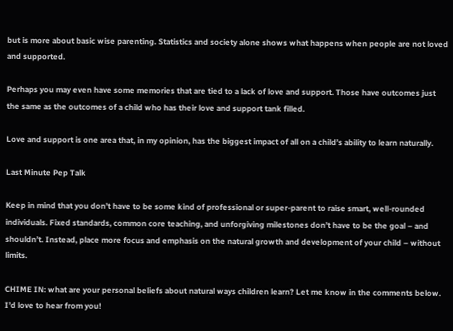but is more about basic wise parenting. Statistics and society alone shows what happens when people are not loved and supported.

Perhaps you may even have some memories that are tied to a lack of love and support. Those have outcomes just the same as the outcomes of a child who has their love and support tank filled.

Love and support is one area that, in my opinion, has the biggest impact of all on a child’s ability to learn naturally.

Last Minute Pep Talk

Keep in mind that you don’t have to be some kind of professional or super-parent to raise smart, well-rounded individuals. Fixed standards, common core teaching, and unforgiving milestones don’t have to be the goal – and shouldn’t. Instead, place more focus and emphasis on the natural growth and development of your child – without limits.

CHIME IN: what are your personal beliefs about natural ways children learn? Let me know in the comments below. I’d love to hear from you!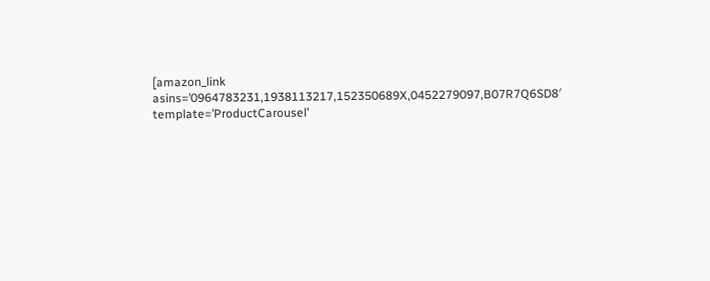[amazon_link asins=’0964783231,1938113217,152350689X,0452279097,B07R7Q6SD8′ template=’ProductCarousel’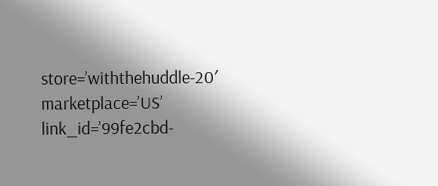store=’withthehuddle-20′ marketplace=’US’ link_id=’99fe2cbd-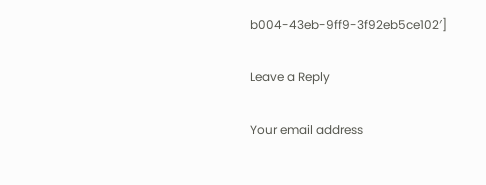b004-43eb-9ff9-3f92eb5ce102′]

Leave a Reply

Your email address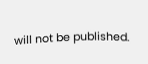will not be published.